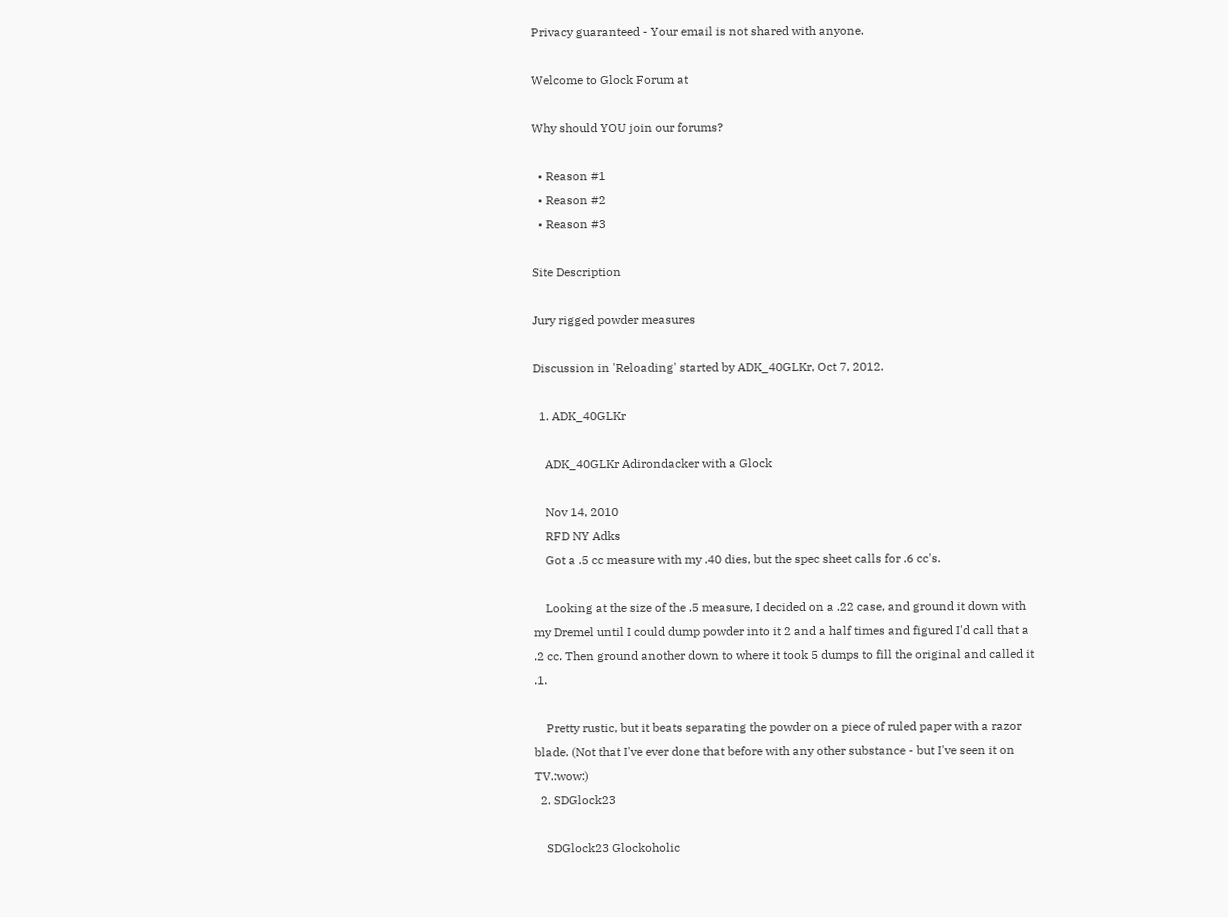Privacy guaranteed - Your email is not shared with anyone.

Welcome to Glock Forum at

Why should YOU join our forums?

  • Reason #1
  • Reason #2
  • Reason #3

Site Description

Jury rigged powder measures

Discussion in 'Reloading' started by ADK_40GLKr, Oct 7, 2012.

  1. ADK_40GLKr

    ADK_40GLKr Adirondacker with a Glock

    Nov 14, 2010
    RFD NY Adks
    Got a .5 cc measure with my .40 dies, but the spec sheet calls for .6 cc's.

    Looking at the size of the .5 measure, I decided on a .22 case, and ground it down with my Dremel until I could dump powder into it 2 and a half times and figured I'd call that a .2 cc. Then ground another down to where it took 5 dumps to fill the original and called it .1.

    Pretty rustic, but it beats separating the powder on a piece of ruled paper with a razor blade. (Not that I've ever done that before with any other substance - but I've seen it on TV.:wow:)
  2. SDGlock23

    SDGlock23 Glockoholic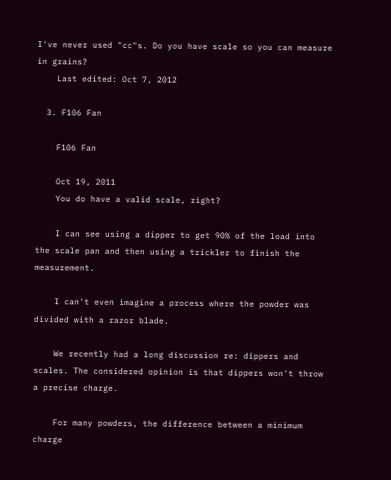I've never used "cc"s. Do you have scale so you can measure in grains?
    Last edited: Oct 7, 2012

  3. F106 Fan

    F106 Fan

    Oct 19, 2011
    You do have a valid scale, right?

    I can see using a dipper to get 90% of the load into the scale pan and then using a trickler to finish the measurement.

    I can't even imagine a process where the powder was divided with a razor blade.

    We recently had a long discussion re: dippers and scales. The considered opinion is that dippers won't throw a precise charge.

    For many powders, the difference between a minimum charge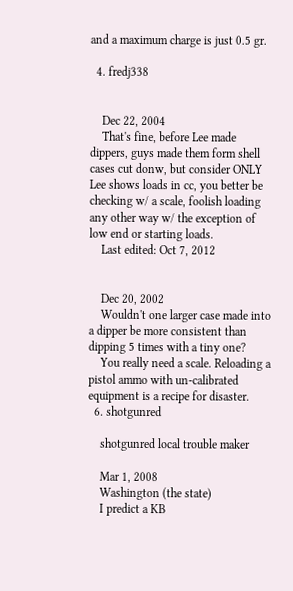and a maximum charge is just 0.5 gr.

  4. fredj338


    Dec 22, 2004
    That's fine, before Lee made dippers, guys made them form shell cases cut donw, but consider ONLY Lee shows loads in cc, you better be checking w/ a scale, foolish loading any other way w/ the exception of low end or starting loads.
    Last edited: Oct 7, 2012


    Dec 20, 2002
    Wouldn't one larger case made into a dipper be more consistent than dipping 5 times with a tiny one?
    You really need a scale. Reloading a pistol ammo with un-calibrated equipment is a recipe for disaster.
  6. shotgunred

    shotgunred local trouble maker

    Mar 1, 2008
    Washington (the state)
    I predict a KB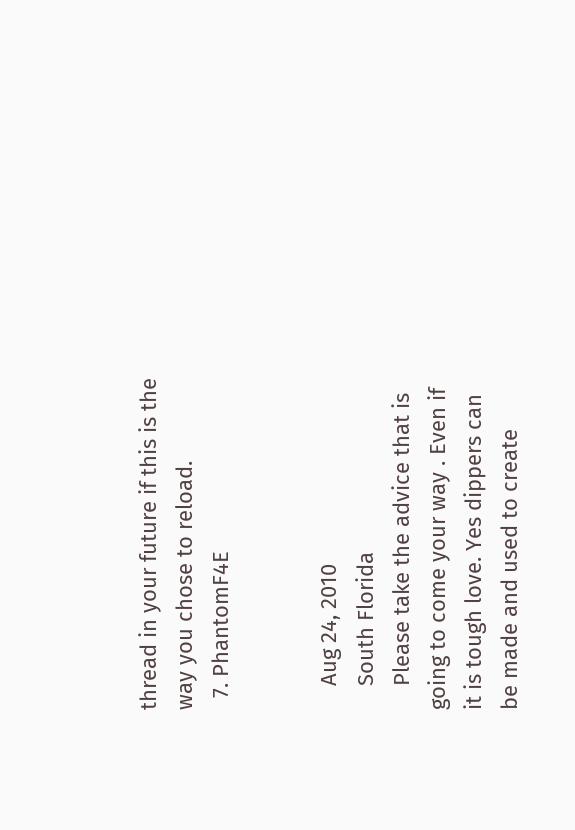thread in your future if this is the way you chose to reload.
  7. PhantomF4E


    Aug 24, 2010
    South Florida
    Please take the advice that is going to come your way . Even if it is tough love. Yes dippers can be made and used to create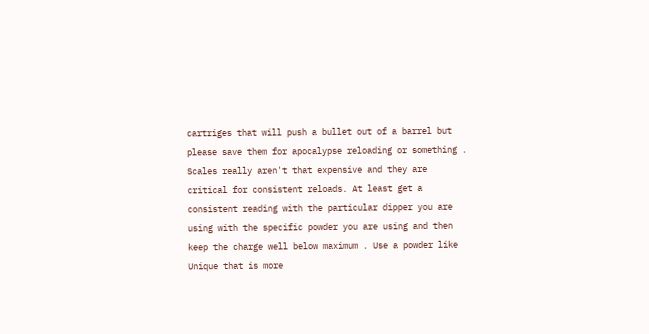cartriges that will push a bullet out of a barrel but please save them for apocalypse reloading or something . Scales really aren't that expensive and they are critical for consistent reloads. At least get a consistent reading with the particular dipper you are using with the specific powder you are using and then keep the charge well below maximum . Use a powder like Unique that is more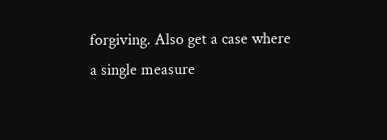forgiving. Also get a case where a single measure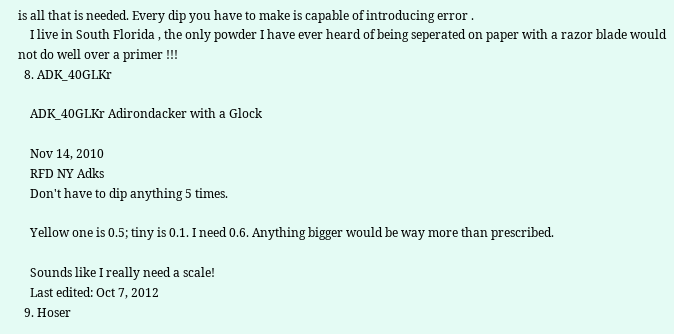is all that is needed. Every dip you have to make is capable of introducing error .
    I live in South Florida , the only powder I have ever heard of being seperated on paper with a razor blade would not do well over a primer !!!
  8. ADK_40GLKr

    ADK_40GLKr Adirondacker with a Glock

    Nov 14, 2010
    RFD NY Adks
    Don't have to dip anything 5 times.

    Yellow one is 0.5; tiny is 0.1. I need 0.6. Anything bigger would be way more than prescribed.

    Sounds like I really need a scale!
    Last edited: Oct 7, 2012
  9. Hoser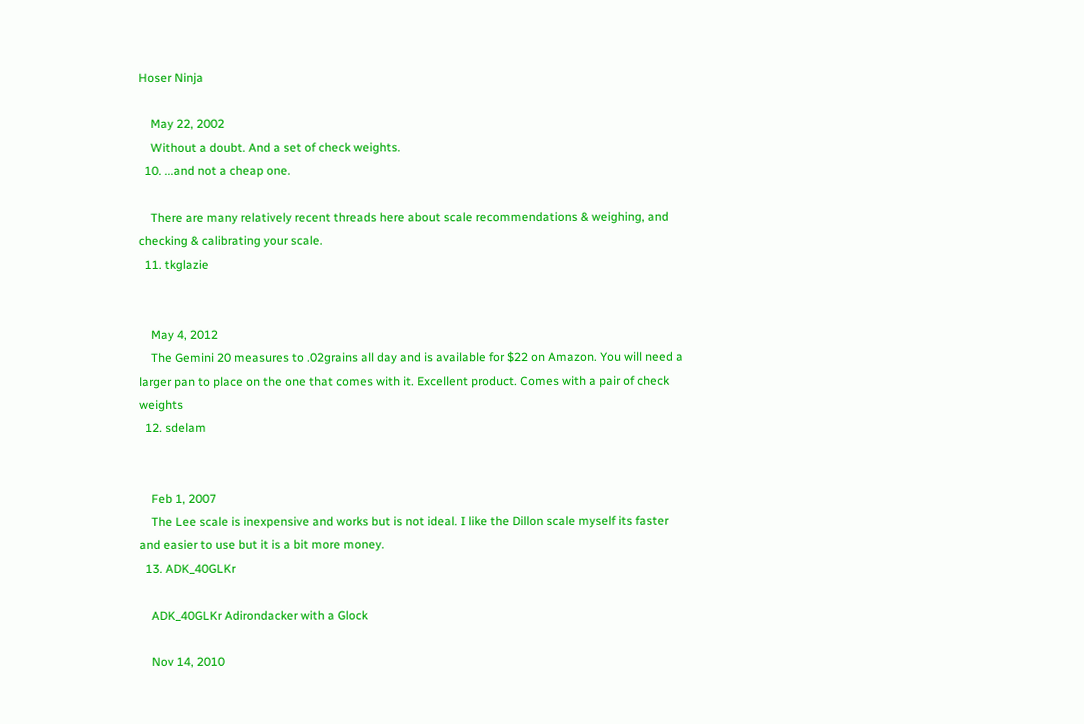Hoser Ninja

    May 22, 2002
    Without a doubt. And a set of check weights.
  10. ...and not a cheap one.

    There are many relatively recent threads here about scale recommendations & weighing, and checking & calibrating your scale.
  11. tkglazie


    May 4, 2012
    The Gemini 20 measures to .02grains all day and is available for $22 on Amazon. You will need a larger pan to place on the one that comes with it. Excellent product. Comes with a pair of check weights
  12. sdelam


    Feb 1, 2007
    The Lee scale is inexpensive and works but is not ideal. I like the Dillon scale myself its faster and easier to use but it is a bit more money.
  13. ADK_40GLKr

    ADK_40GLKr Adirondacker with a Glock

    Nov 14, 2010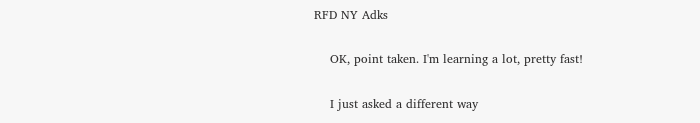RFD NY Adks

    OK, point taken. I'm learning a lot, pretty fast!

    I just asked a different way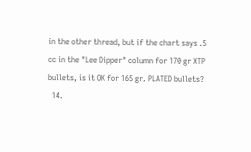in the other thread, but if the chart says .5 cc in the "Lee Dipper" column for 170 gr XTP bullets, is it OK for 165 gr. PLATED bullets?
  14.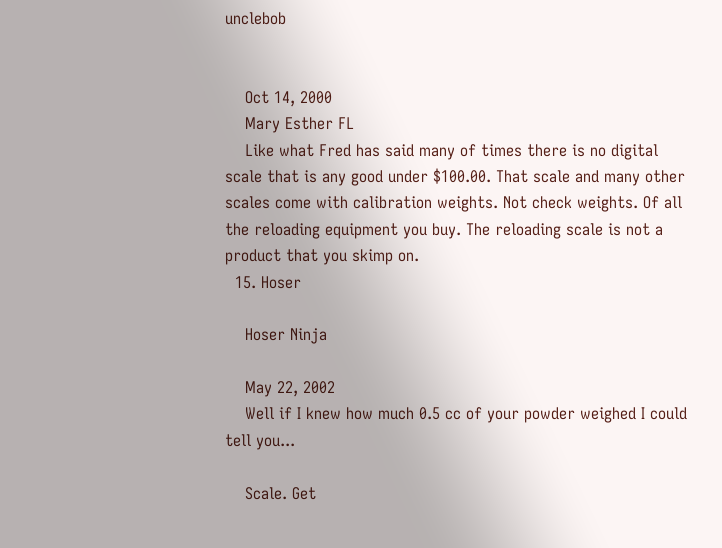unclebob


    Oct 14, 2000
    Mary Esther FL
    Like what Fred has said many of times there is no digital scale that is any good under $100.00. That scale and many other scales come with calibration weights. Not check weights. Of all the reloading equipment you buy. The reloading scale is not a product that you skimp on.
  15. Hoser

    Hoser Ninja

    May 22, 2002
    Well if I knew how much 0.5 cc of your powder weighed I could tell you...

    Scale. Get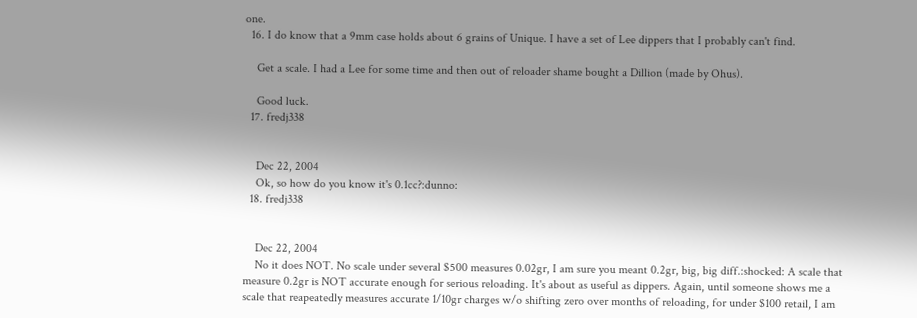one.
  16. I do know that a 9mm case holds about 6 grains of Unique. I have a set of Lee dippers that I probably can't find.

    Get a scale. I had a Lee for some time and then out of reloader shame bought a Dillion (made by Ohus).

    Good luck.
  17. fredj338


    Dec 22, 2004
    Ok, so how do you know it's 0.1cc?:dunno:
  18. fredj338


    Dec 22, 2004
    No it does NOT. No scale under several $500 measures 0.02gr, I am sure you meant 0.2gr, big, big diff.:shocked: A scale that measure 0.2gr is NOT accurate enough for serious reloading. It's about as useful as dippers. Again, until someone shows me a scale that reapeatedly measures accurate 1/10gr charges w/o shifting zero over months of reloading, for under $100 retail, I am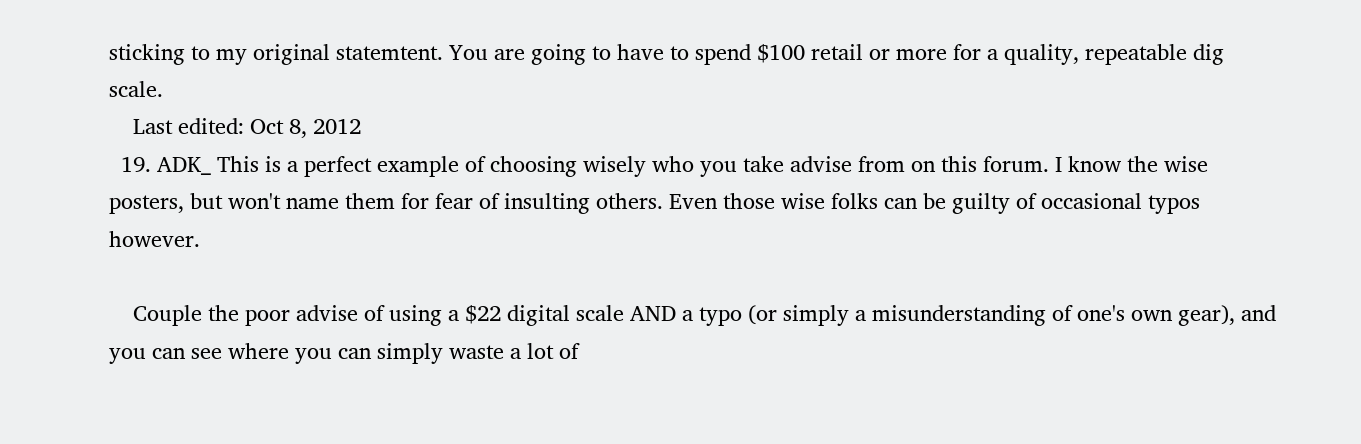sticking to my original statemtent. You are going to have to spend $100 retail or more for a quality, repeatable dig scale.
    Last edited: Oct 8, 2012
  19. ADK_ This is a perfect example of choosing wisely who you take advise from on this forum. I know the wise posters, but won't name them for fear of insulting others. Even those wise folks can be guilty of occasional typos however.

    Couple the poor advise of using a $22 digital scale AND a typo (or simply a misunderstanding of one's own gear), and you can see where you can simply waste a lot of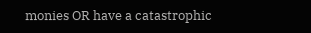monies OR have a catastrophic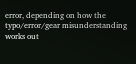error, depending on how the typo/error/gear misunderstanding works out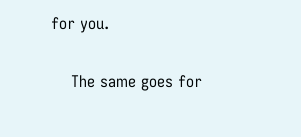for you.

    The same goes for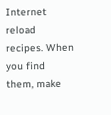Internet reload recipes. When you find them, make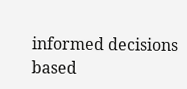informed decisions based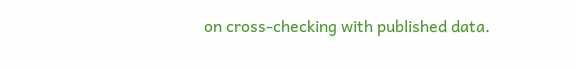on cross-checking with published data.